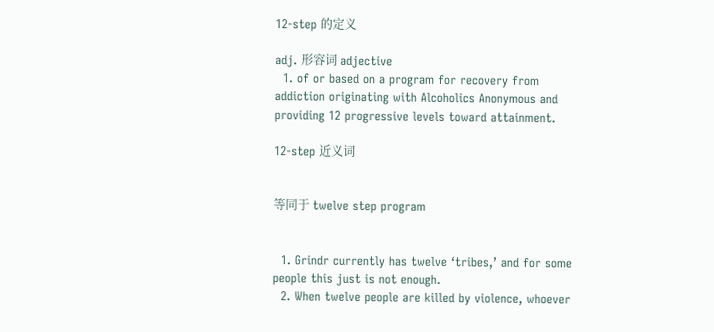12-step 的定义

adj. 形容词 adjective
  1. of or based on a program for recovery from addiction originating with Alcoholics Anonymous and providing 12 progressive levels toward attainment.

12-step 近义词


等同于 twelve step program


  1. Grindr currently has twelve ‘tribes,’ and for some people this just is not enough.
  2. When twelve people are killed by violence, whoever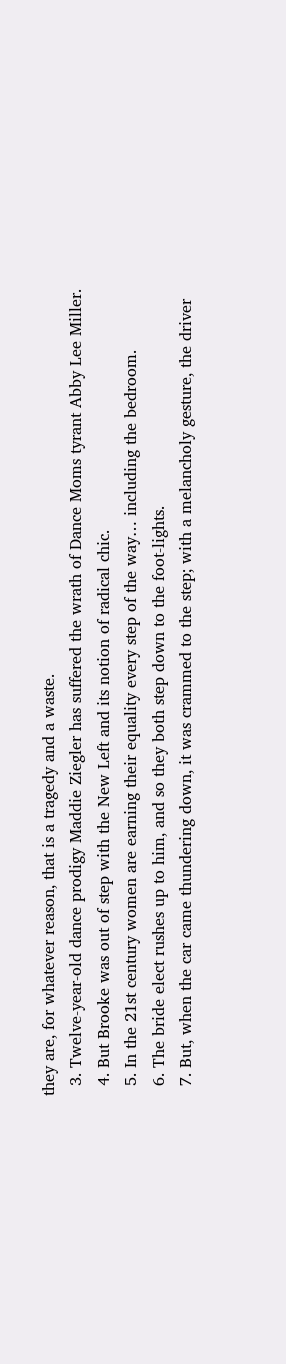they are, for whatever reason, that is a tragedy and a waste.
  3. Twelve-year-old dance prodigy Maddie Ziegler has suffered the wrath of Dance Moms tyrant Abby Lee Miller.
  4. But Brooke was out of step with the New Left and its notion of radical chic.
  5. In the 21st century women are earning their equality every step of the way… including the bedroom.
  6. The bride elect rushes up to him, and so they both step down to the foot-lights.
  7. But, when the car came thundering down, it was crammed to the step; with a melancholy gesture, the driver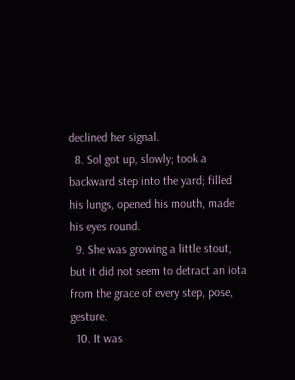declined her signal.
  8. Sol got up, slowly; took a backward step into the yard; filled his lungs, opened his mouth, made his eyes round.
  9. She was growing a little stout, but it did not seem to detract an iota from the grace of every step, pose, gesture.
  10. It was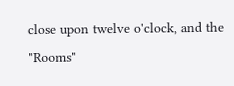close upon twelve o'clock, and the "Rooms"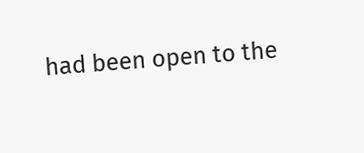had been open to the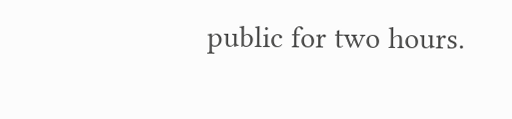public for two hours.